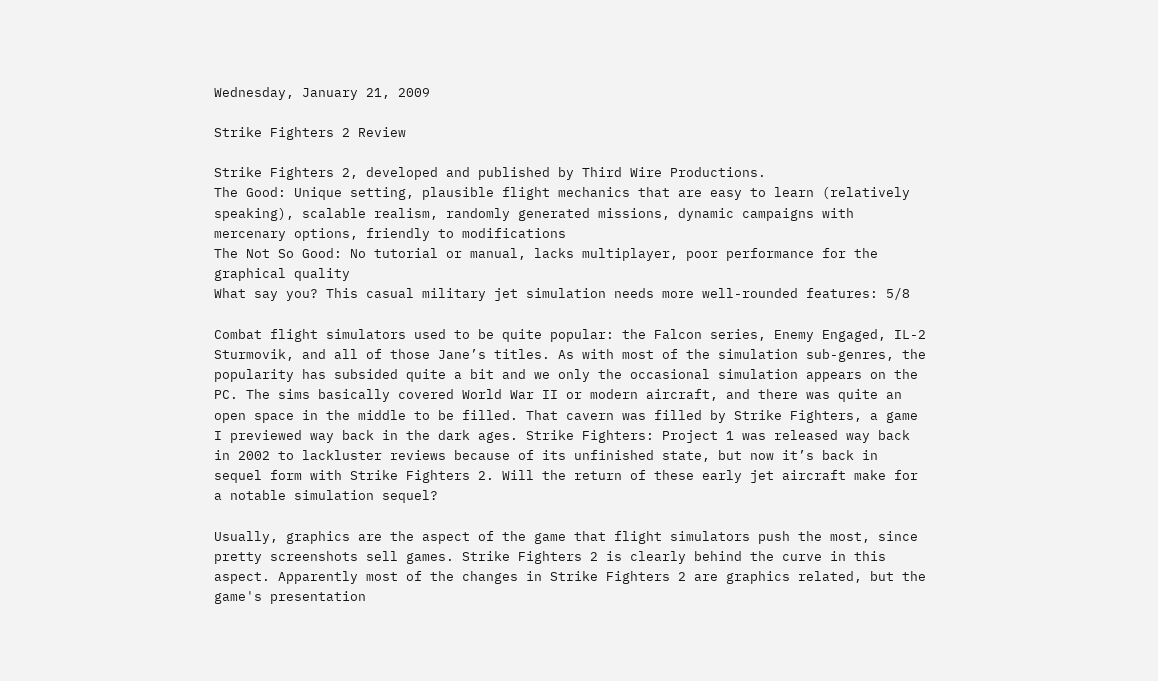Wednesday, January 21, 2009

Strike Fighters 2 Review

Strike Fighters 2, developed and published by Third Wire Productions.
The Good: Unique setting, plausible flight mechanics that are easy to learn (relatively speaking), scalable realism, randomly generated missions, dynamic campaigns with mercenary options, friendly to modifications
The Not So Good: No tutorial or manual, lacks multiplayer, poor performance for the graphical quality
What say you? This casual military jet simulation needs more well-rounded features: 5/8

Combat flight simulators used to be quite popular: the Falcon series, Enemy Engaged, IL-2 Sturmovik, and all of those Jane’s titles. As with most of the simulation sub-genres, the popularity has subsided quite a bit and we only the occasional simulation appears on the PC. The sims basically covered World War II or modern aircraft, and there was quite an open space in the middle to be filled. That cavern was filled by Strike Fighters, a game I previewed way back in the dark ages. Strike Fighters: Project 1 was released way back in 2002 to lackluster reviews because of its unfinished state, but now it’s back in sequel form with Strike Fighters 2. Will the return of these early jet aircraft make for a notable simulation sequel?

Usually, graphics are the aspect of the game that flight simulators push the most, since pretty screenshots sell games. Strike Fighters 2 is clearly behind the curve in this aspect. Apparently most of the changes in Strike Fighters 2 are graphics related, but the game's presentation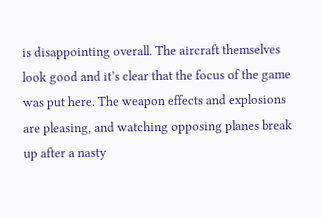is disappointing overall. The aircraft themselves look good and it’s clear that the focus of the game was put here. The weapon effects and explosions are pleasing, and watching opposing planes break up after a nasty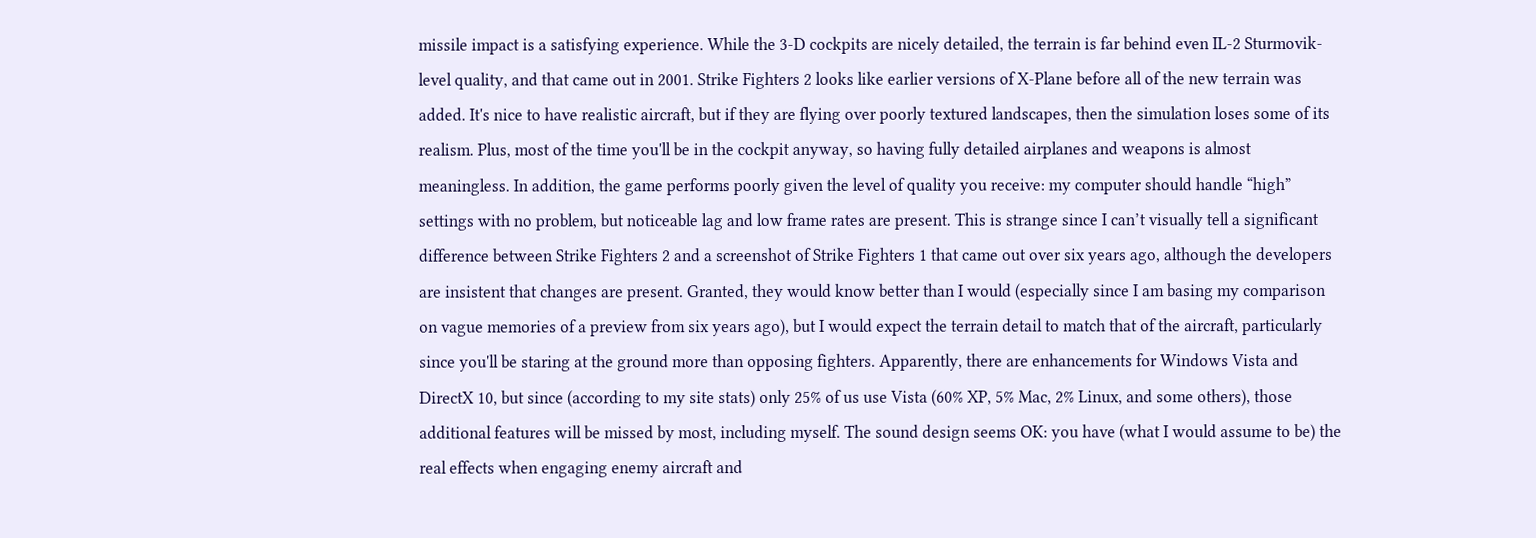missile impact is a satisfying experience. While the 3-D cockpits are nicely detailed, the terrain is far behind even IL-2 Sturmovik-level quality, and that came out in 2001. Strike Fighters 2 looks like earlier versions of X-Plane before all of the new terrain was added. It's nice to have realistic aircraft, but if they are flying over poorly textured landscapes, then the simulation loses some of its realism. Plus, most of the time you'll be in the cockpit anyway, so having fully detailed airplanes and weapons is almost meaningless. In addition, the game performs poorly given the level of quality you receive: my computer should handle “high” settings with no problem, but noticeable lag and low frame rates are present. This is strange since I can’t visually tell a significant difference between Strike Fighters 2 and a screenshot of Strike Fighters 1 that came out over six years ago, although the developers are insistent that changes are present. Granted, they would know better than I would (especially since I am basing my comparison on vague memories of a preview from six years ago), but I would expect the terrain detail to match that of the aircraft, particularly since you'll be staring at the ground more than opposing fighters. Apparently, there are enhancements for Windows Vista and DirectX 10, but since (according to my site stats) only 25% of us use Vista (60% XP, 5% Mac, 2% Linux, and some others), those additional features will be missed by most, including myself. The sound design seems OK: you have (what I would assume to be) the real effects when engaging enemy aircraft and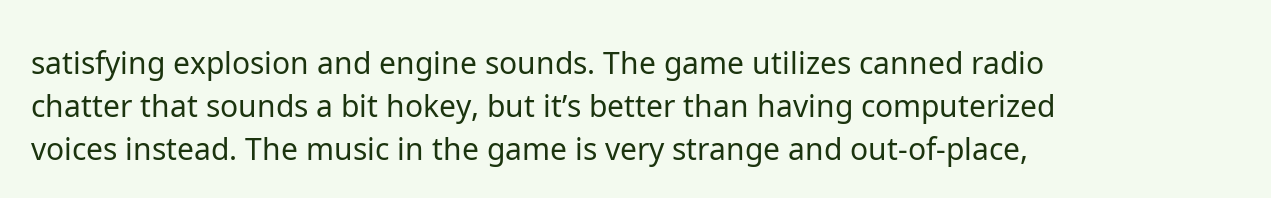satisfying explosion and engine sounds. The game utilizes canned radio chatter that sounds a bit hokey, but it’s better than having computerized voices instead. The music in the game is very strange and out-of-place,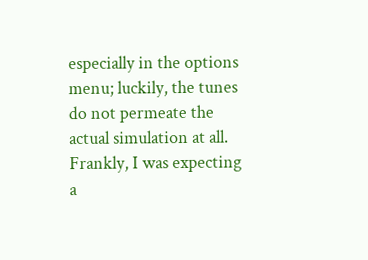especially in the options menu; luckily, the tunes do not permeate the actual simulation at all. Frankly, I was expecting a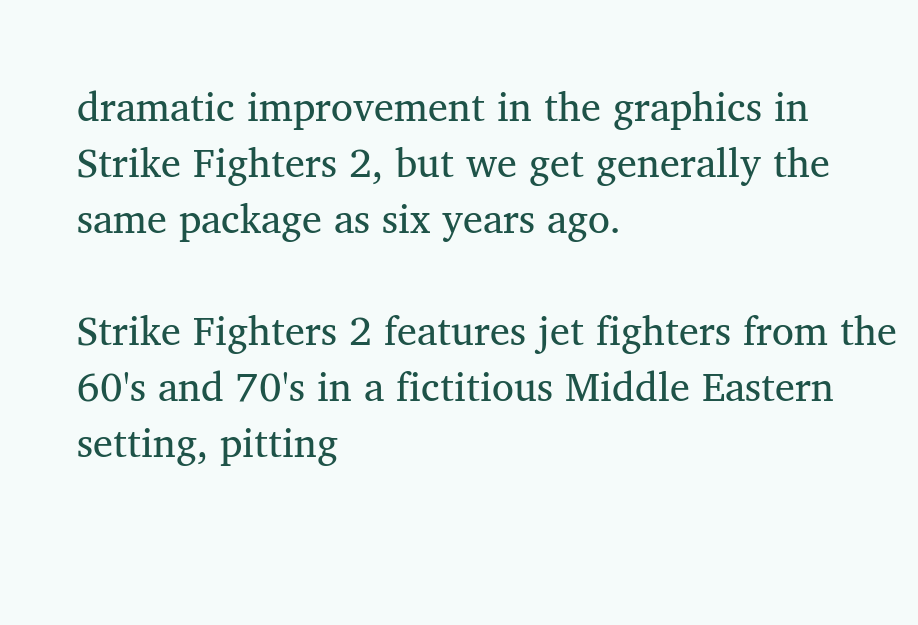dramatic improvement in the graphics in Strike Fighters 2, but we get generally the same package as six years ago.

Strike Fighters 2 features jet fighters from the 60's and 70's in a fictitious Middle Eastern setting, pitting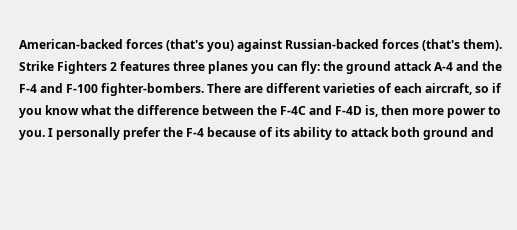American-backed forces (that's you) against Russian-backed forces (that's them). Strike Fighters 2 features three planes you can fly: the ground attack A-4 and the F-4 and F-100 fighter-bombers. There are different varieties of each aircraft, so if you know what the difference between the F-4C and F-4D is, then more power to you. I personally prefer the F-4 because of its ability to attack both ground and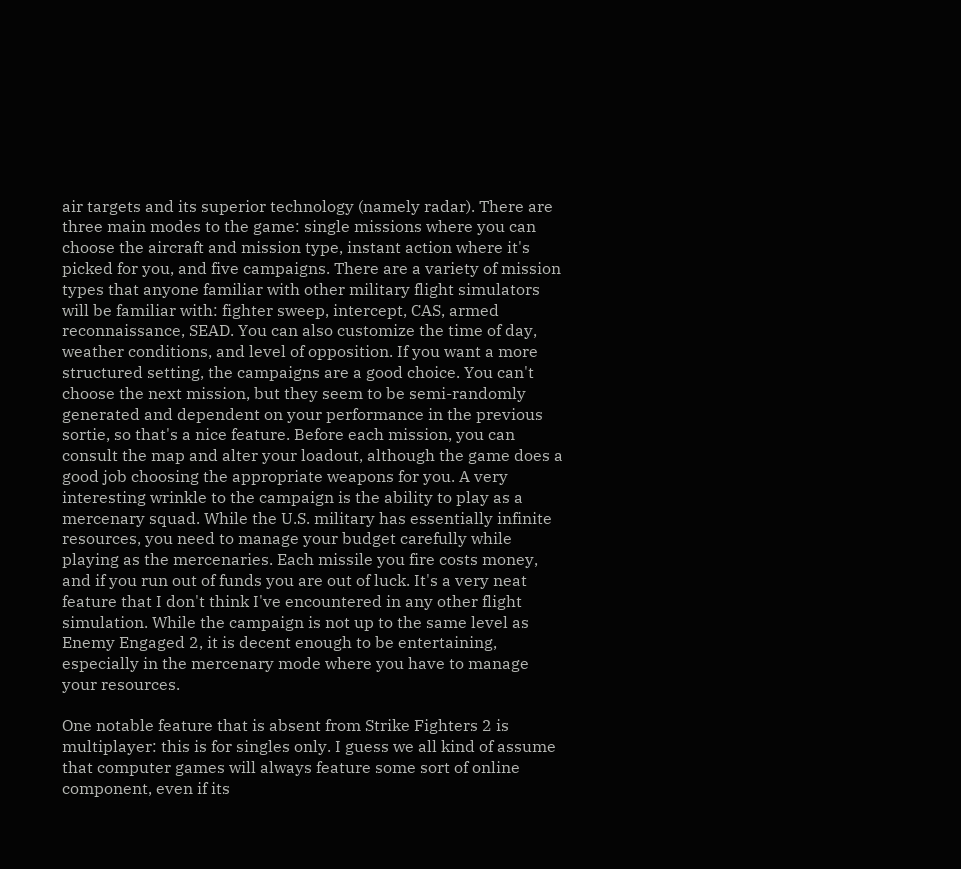air targets and its superior technology (namely radar). There are three main modes to the game: single missions where you can choose the aircraft and mission type, instant action where it's picked for you, and five campaigns. There are a variety of mission types that anyone familiar with other military flight simulators will be familiar with: fighter sweep, intercept, CAS, armed reconnaissance, SEAD. You can also customize the time of day, weather conditions, and level of opposition. If you want a more structured setting, the campaigns are a good choice. You can't choose the next mission, but they seem to be semi-randomly generated and dependent on your performance in the previous sortie, so that's a nice feature. Before each mission, you can consult the map and alter your loadout, although the game does a good job choosing the appropriate weapons for you. A very interesting wrinkle to the campaign is the ability to play as a mercenary squad. While the U.S. military has essentially infinite resources, you need to manage your budget carefully while playing as the mercenaries. Each missile you fire costs money, and if you run out of funds you are out of luck. It's a very neat feature that I don't think I've encountered in any other flight simulation. While the campaign is not up to the same level as Enemy Engaged 2, it is decent enough to be entertaining, especially in the mercenary mode where you have to manage your resources.

One notable feature that is absent from Strike Fighters 2 is multiplayer: this is for singles only. I guess we all kind of assume that computer games will always feature some sort of online component, even if its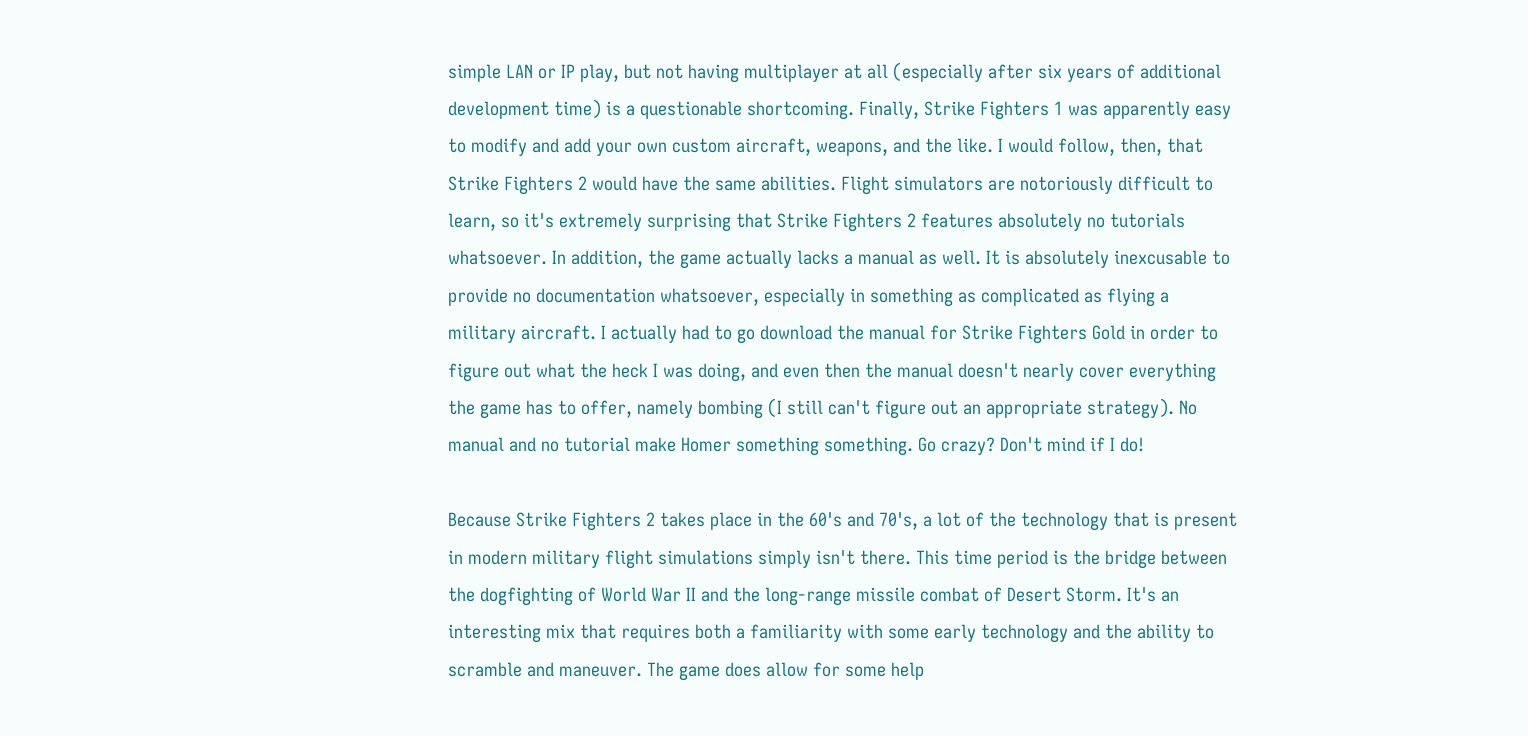simple LAN or IP play, but not having multiplayer at all (especially after six years of additional development time) is a questionable shortcoming. Finally, Strike Fighters 1 was apparently easy to modify and add your own custom aircraft, weapons, and the like. I would follow, then, that Strike Fighters 2 would have the same abilities. Flight simulators are notoriously difficult to learn, so it's extremely surprising that Strike Fighters 2 features absolutely no tutorials whatsoever. In addition, the game actually lacks a manual as well. It is absolutely inexcusable to provide no documentation whatsoever, especially in something as complicated as flying a military aircraft. I actually had to go download the manual for Strike Fighters Gold in order to figure out what the heck I was doing, and even then the manual doesn't nearly cover everything the game has to offer, namely bombing (I still can't figure out an appropriate strategy). No manual and no tutorial make Homer something something. Go crazy? Don't mind if I do!

Because Strike Fighters 2 takes place in the 60's and 70's, a lot of the technology that is present in modern military flight simulations simply isn't there. This time period is the bridge between the dogfighting of World War II and the long-range missile combat of Desert Storm. It's an interesting mix that requires both a familiarity with some early technology and the ability to scramble and maneuver. The game does allow for some help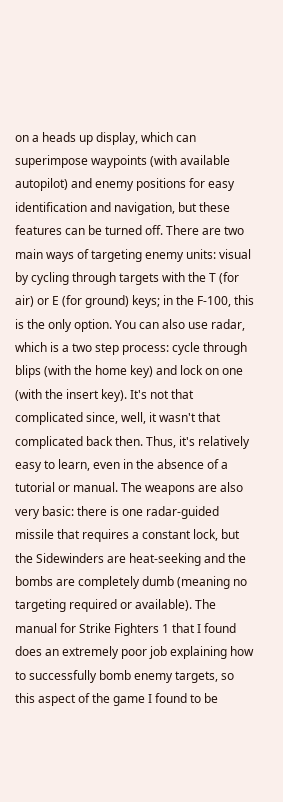on a heads up display, which can superimpose waypoints (with available autopilot) and enemy positions for easy identification and navigation, but these features can be turned off. There are two main ways of targeting enemy units: visual by cycling through targets with the T (for air) or E (for ground) keys; in the F-100, this is the only option. You can also use radar, which is a two step process: cycle through blips (with the home key) and lock on one (with the insert key). It's not that complicated since, well, it wasn't that complicated back then. Thus, it's relatively easy to learn, even in the absence of a tutorial or manual. The weapons are also very basic: there is one radar-guided missile that requires a constant lock, but the Sidewinders are heat-seeking and the bombs are completely dumb (meaning no targeting required or available). The manual for Strike Fighters 1 that I found does an extremely poor job explaining how to successfully bomb enemy targets, so this aspect of the game I found to be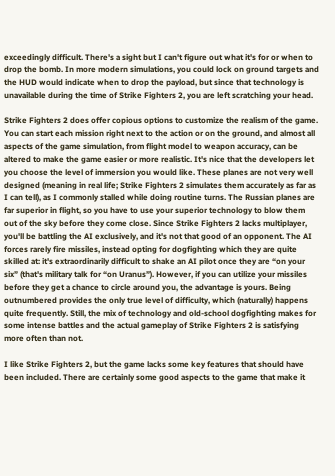exceedingly difficult. There's a sight but I can't figure out what it's for or when to drop the bomb. In more modern simulations, you could lock on ground targets and the HUD would indicate when to drop the payload, but since that technology is unavailable during the time of Strike Fighters 2, you are left scratching your head.

Strike Fighters 2 does offer copious options to customize the realism of the game. You can start each mission right next to the action or on the ground, and almost all aspects of the game simulation, from flight model to weapon accuracy, can be altered to make the game easier or more realistic. It's nice that the developers let you choose the level of immersion you would like. These planes are not very well designed (meaning in real life; Strike Fighters 2 simulates them accurately as far as I can tell), as I commonly stalled while doing routine turns. The Russian planes are far superior in flight, so you have to use your superior technology to blow them out of the sky before they come close. Since Strike Fighters 2 lacks multiplayer, you'll be battling the AI exclusively, and it's not that good of an opponent. The AI forces rarely fire missiles, instead opting for dogfighting which they are quite skilled at: it's extraordinarily difficult to shake an AI pilot once they are “on your six” (that's military talk for “on Uranus”). However, if you can utilize your missiles before they get a chance to circle around you, the advantage is yours. Being outnumbered provides the only true level of difficulty, which (naturally) happens quite frequently. Still, the mix of technology and old-school dogfighting makes for some intense battles and the actual gameplay of Strike Fighters 2 is satisfying more often than not.

I like Strike Fighters 2, but the game lacks some key features that should have been included. There are certainly some good aspects to the game that make it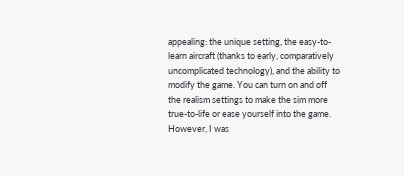appealing: the unique setting, the easy-to-learn aircraft (thanks to early, comparatively uncomplicated technology), and the ability to modify the game. You can turn on and off the realism settings to make the sim more true-to-life or ease yourself into the game. However, I was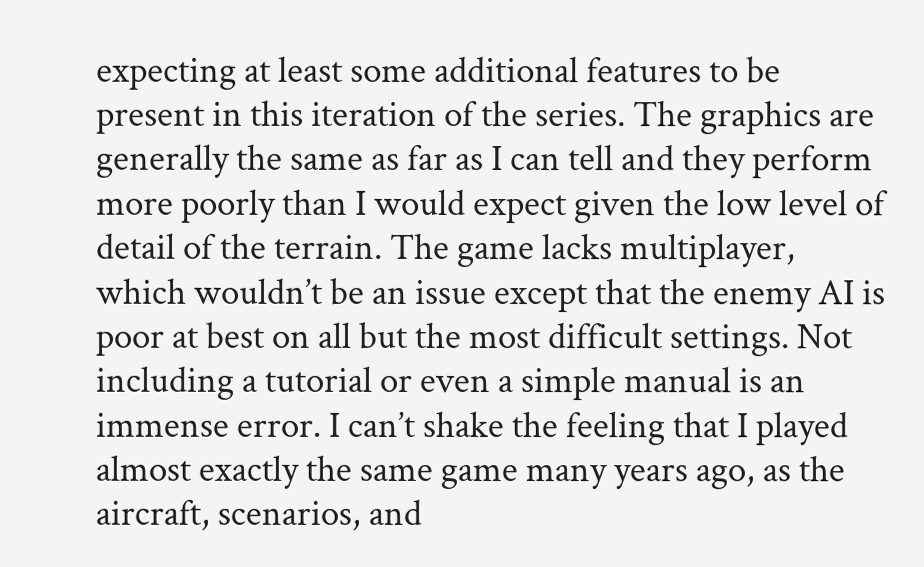expecting at least some additional features to be present in this iteration of the series. The graphics are generally the same as far as I can tell and they perform more poorly than I would expect given the low level of detail of the terrain. The game lacks multiplayer, which wouldn’t be an issue except that the enemy AI is poor at best on all but the most difficult settings. Not including a tutorial or even a simple manual is an immense error. I can’t shake the feeling that I played almost exactly the same game many years ago, as the aircraft, scenarios, and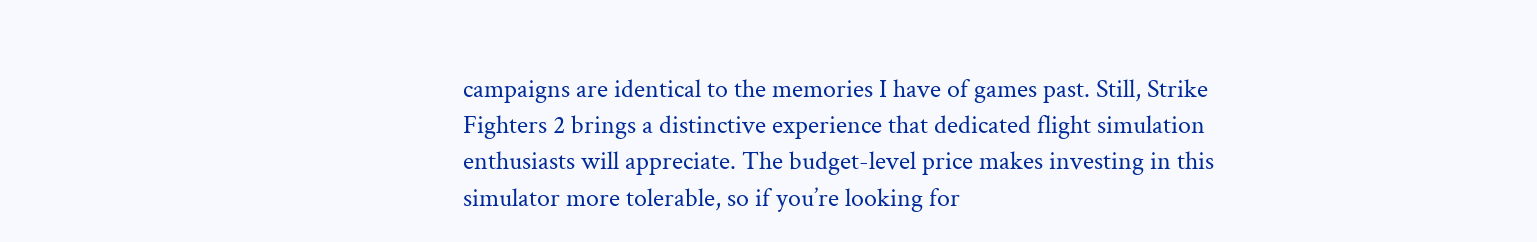campaigns are identical to the memories I have of games past. Still, Strike Fighters 2 brings a distinctive experience that dedicated flight simulation enthusiasts will appreciate. The budget-level price makes investing in this simulator more tolerable, so if you’re looking for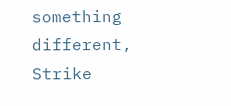something different, Strike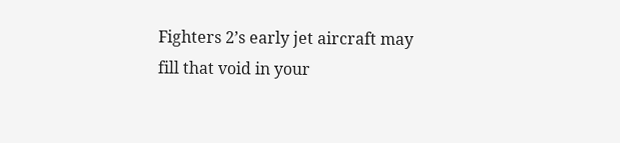Fighters 2’s early jet aircraft may fill that void in your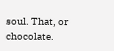soul. That, or chocolate.